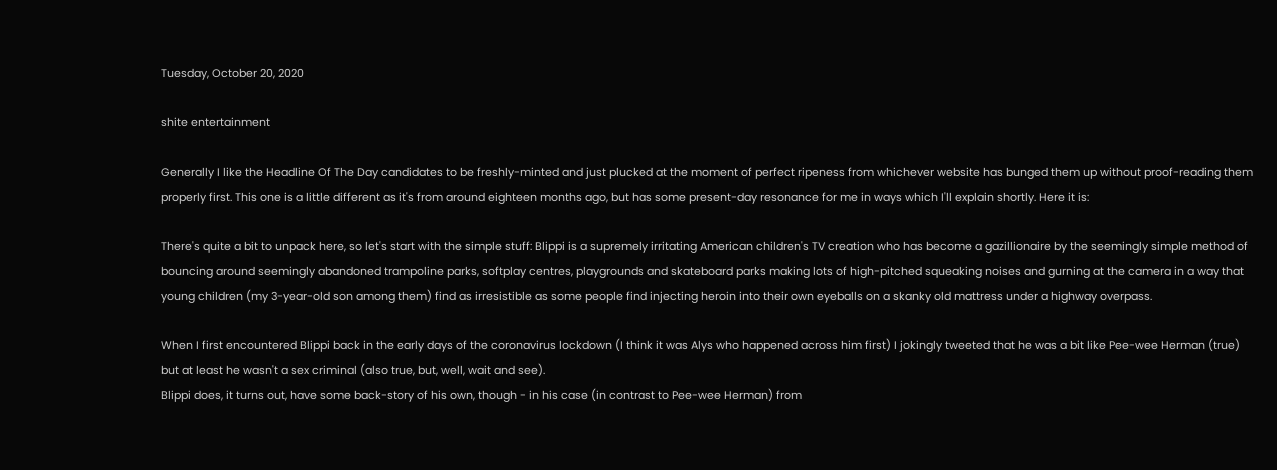Tuesday, October 20, 2020

shite entertainment

Generally I like the Headline Of The Day candidates to be freshly-minted and just plucked at the moment of perfect ripeness from whichever website has bunged them up without proof-reading them properly first. This one is a little different as it's from around eighteen months ago, but has some present-day resonance for me in ways which I'll explain shortly. Here it is:

There's quite a bit to unpack here, so let's start with the simple stuff: Blippi is a supremely irritating American children's TV creation who has become a gazillionaire by the seemingly simple method of bouncing around seemingly abandoned trampoline parks, softplay centres, playgrounds and skateboard parks making lots of high-pitched squeaking noises and gurning at the camera in a way that young children (my 3-year-old son among them) find as irresistible as some people find injecting heroin into their own eyeballs on a skanky old mattress under a highway overpass.

When I first encountered Blippi back in the early days of the coronavirus lockdown (I think it was Alys who happened across him first) I jokingly tweeted that he was a bit like Pee-wee Herman (true) but at least he wasn't a sex criminal (also true, but, well, wait and see).
Blippi does, it turns out, have some back-story of his own, though - in his case (in contrast to Pee-wee Herman) from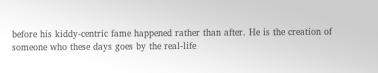before his kiddy-centric fame happened rather than after. He is the creation of someone who these days goes by the real-life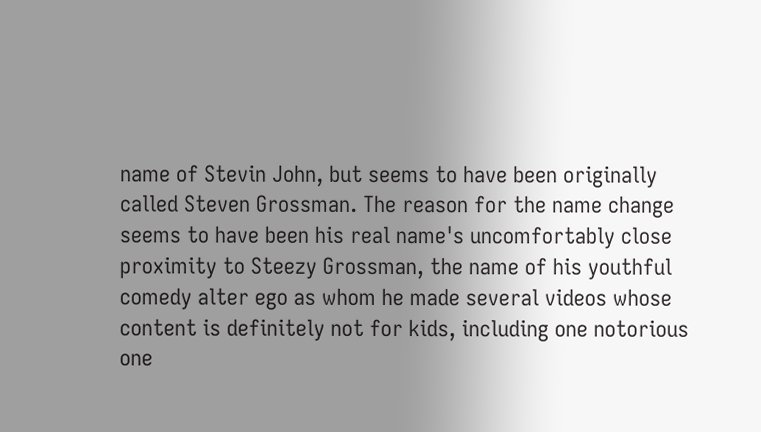name of Stevin John, but seems to have been originally called Steven Grossman. The reason for the name change seems to have been his real name's uncomfortably close proximity to Steezy Grossman, the name of his youthful comedy alter ego as whom he made several videos whose content is definitely not for kids, including one notorious one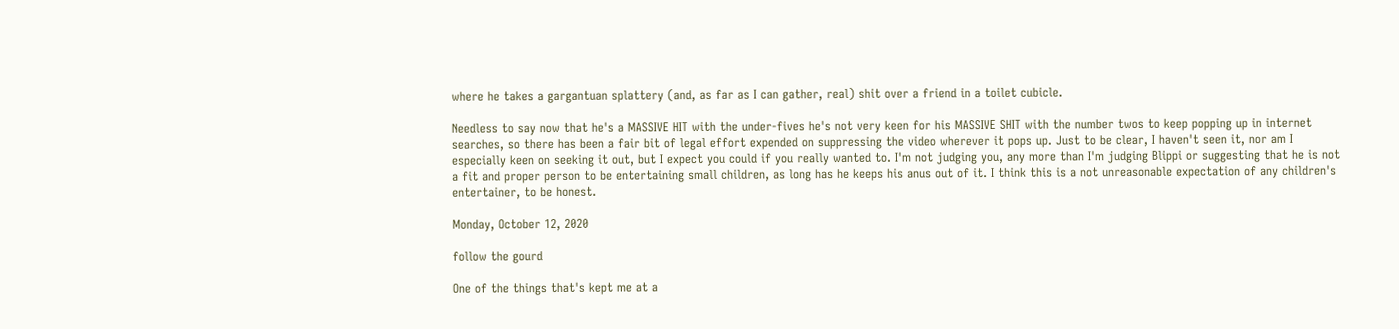where he takes a gargantuan splattery (and, as far as I can gather, real) shit over a friend in a toilet cubicle.

Needless to say now that he's a MASSIVE HIT with the under-fives he's not very keen for his MASSIVE SHIT with the number twos to keep popping up in internet searches, so there has been a fair bit of legal effort expended on suppressing the video wherever it pops up. Just to be clear, I haven't seen it, nor am I especially keen on seeking it out, but I expect you could if you really wanted to. I'm not judging you, any more than I'm judging Blippi or suggesting that he is not a fit and proper person to be entertaining small children, as long has he keeps his anus out of it. I think this is a not unreasonable expectation of any children's entertainer, to be honest.

Monday, October 12, 2020

follow the gourd

One of the things that's kept me at a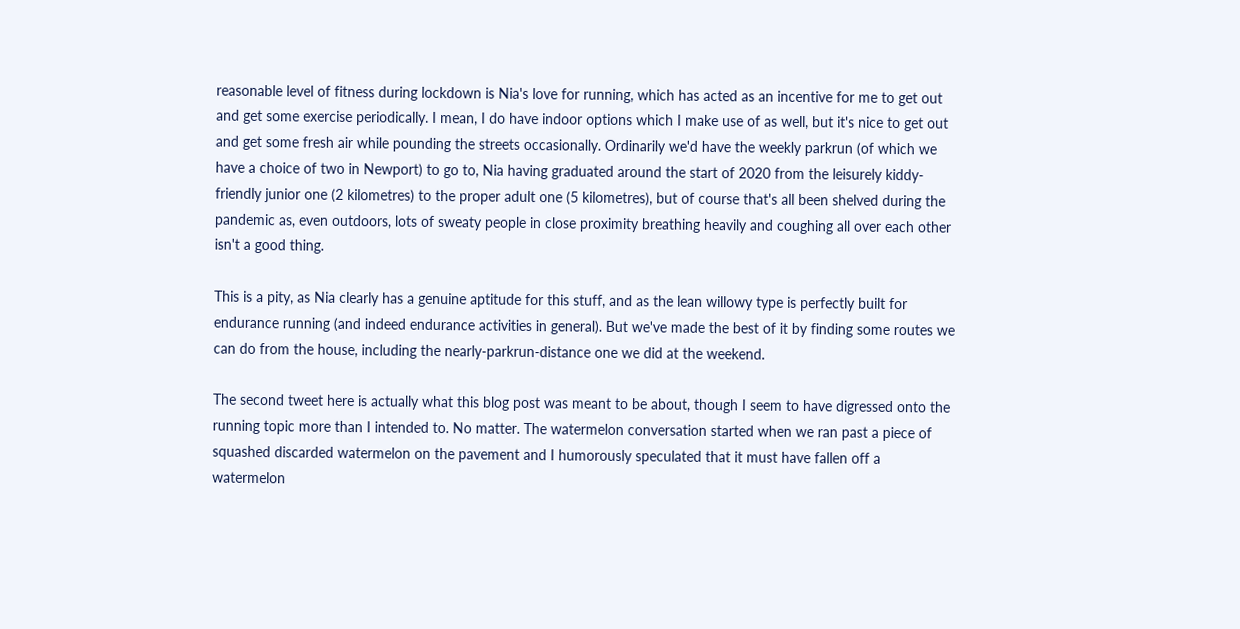reasonable level of fitness during lockdown is Nia's love for running, which has acted as an incentive for me to get out and get some exercise periodically. I mean, I do have indoor options which I make use of as well, but it's nice to get out and get some fresh air while pounding the streets occasionally. Ordinarily we'd have the weekly parkrun (of which we have a choice of two in Newport) to go to, Nia having graduated around the start of 2020 from the leisurely kiddy-friendly junior one (2 kilometres) to the proper adult one (5 kilometres), but of course that's all been shelved during the pandemic as, even outdoors, lots of sweaty people in close proximity breathing heavily and coughing all over each other isn't a good thing.

This is a pity, as Nia clearly has a genuine aptitude for this stuff, and as the lean willowy type is perfectly built for endurance running (and indeed endurance activities in general). But we've made the best of it by finding some routes we can do from the house, including the nearly-parkrun-distance one we did at the weekend.

The second tweet here is actually what this blog post was meant to be about, though I seem to have digressed onto the running topic more than I intended to. No matter. The watermelon conversation started when we ran past a piece of squashed discarded watermelon on the pavement and I humorously speculated that it must have fallen off a watermelon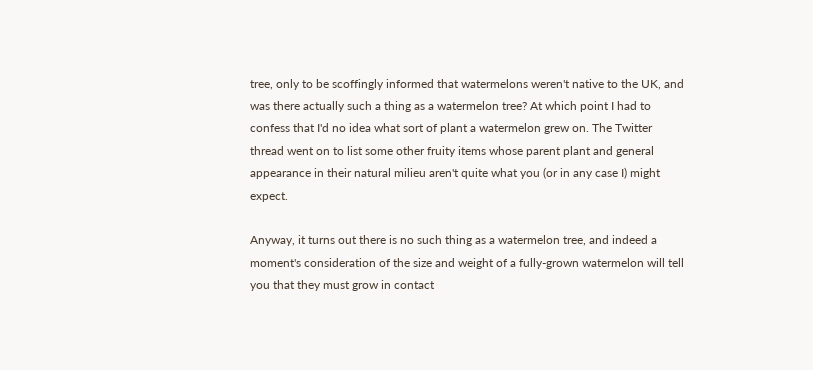tree, only to be scoffingly informed that watermelons weren't native to the UK, and was there actually such a thing as a watermelon tree? At which point I had to confess that I'd no idea what sort of plant a watermelon grew on. The Twitter thread went on to list some other fruity items whose parent plant and general appearance in their natural milieu aren't quite what you (or in any case I) might expect.

Anyway, it turns out there is no such thing as a watermelon tree, and indeed a moment's consideration of the size and weight of a fully-grown watermelon will tell you that they must grow in contact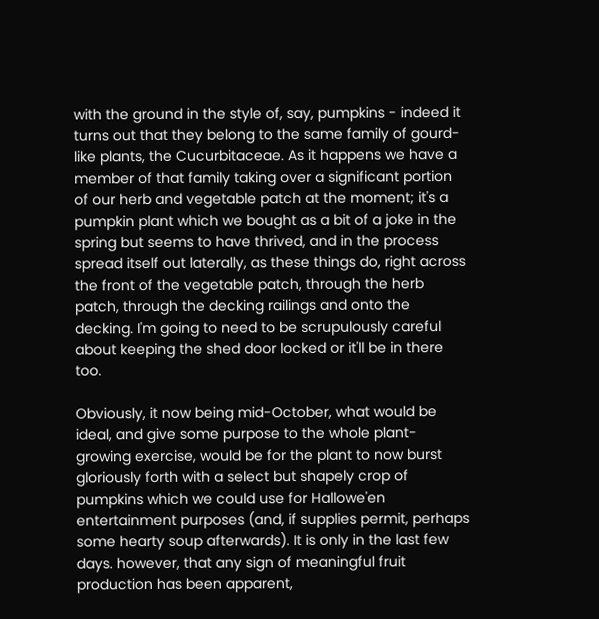with the ground in the style of, say, pumpkins - indeed it turns out that they belong to the same family of gourd-like plants, the Cucurbitaceae. As it happens we have a member of that family taking over a significant portion of our herb and vegetable patch at the moment; it's a pumpkin plant which we bought as a bit of a joke in the spring but seems to have thrived, and in the process spread itself out laterally, as these things do, right across the front of the vegetable patch, through the herb patch, through the decking railings and onto the decking. I'm going to need to be scrupulously careful about keeping the shed door locked or it'll be in there too.

Obviously, it now being mid-October, what would be ideal, and give some purpose to the whole plant-growing exercise, would be for the plant to now burst gloriously forth with a select but shapely crop of pumpkins which we could use for Hallowe'en entertainment purposes (and, if supplies permit, perhaps some hearty soup afterwards). It is only in the last few days. however, that any sign of meaningful fruit production has been apparent,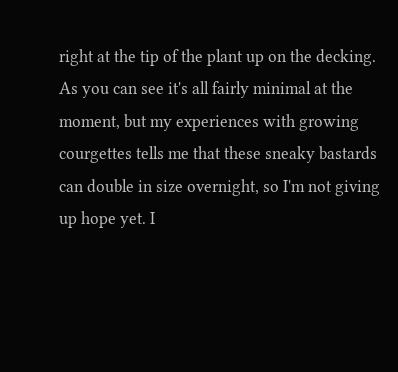right at the tip of the plant up on the decking. As you can see it's all fairly minimal at the moment, but my experiences with growing courgettes tells me that these sneaky bastards can double in size overnight, so I'm not giving up hope yet. I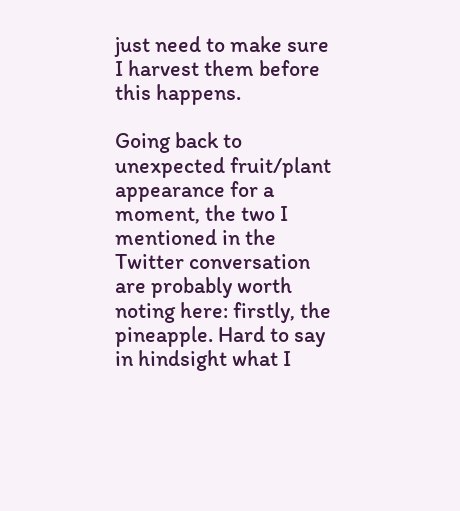just need to make sure I harvest them before this happens.

Going back to unexpected fruit/plant appearance for a moment, the two I mentioned in the Twitter conversation are probably worth noting here: firstly, the pineapple. Hard to say in hindsight what I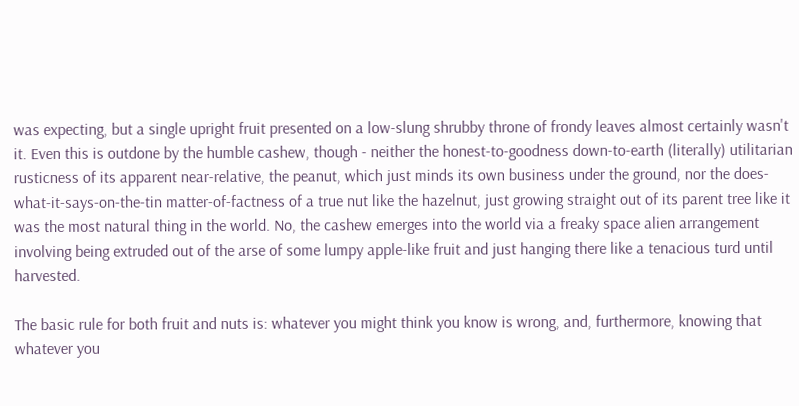was expecting, but a single upright fruit presented on a low-slung shrubby throne of frondy leaves almost certainly wasn't it. Even this is outdone by the humble cashew, though - neither the honest-to-goodness down-to-earth (literally) utilitarian rusticness of its apparent near-relative, the peanut, which just minds its own business under the ground, nor the does-what-it-says-on-the-tin matter-of-factness of a true nut like the hazelnut, just growing straight out of its parent tree like it was the most natural thing in the world. No, the cashew emerges into the world via a freaky space alien arrangement involving being extruded out of the arse of some lumpy apple-like fruit and just hanging there like a tenacious turd until harvested.

The basic rule for both fruit and nuts is: whatever you might think you know is wrong, and, furthermore, knowing that whatever you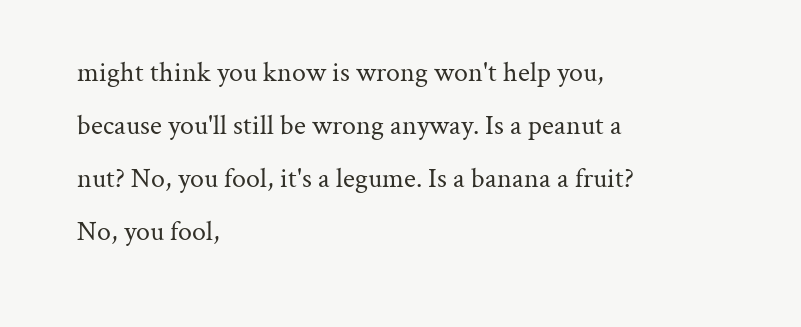might think you know is wrong won't help you, because you'll still be wrong anyway. Is a peanut a nut? No, you fool, it's a legume. Is a banana a fruit? No, you fool,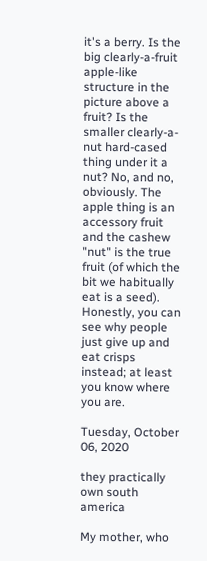it's a berry. Is the big clearly-a-fruit apple-like structure in the picture above a fruit? Is the smaller clearly-a-nut hard-cased thing under it a nut? No, and no, obviously. The apple thing is an accessory fruit and the cashew "nut" is the true fruit (of which the bit we habitually eat is a seed). Honestly, you can see why people just give up and eat crisps instead; at least you know where you are.

Tuesday, October 06, 2020

they practically own south america

My mother, who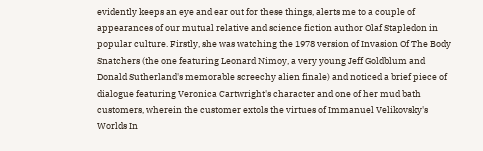evidently keeps an eye and ear out for these things, alerts me to a couple of appearances of our mutual relative and science fiction author Olaf Stapledon in popular culture. Firstly, she was watching the 1978 version of Invasion Of The Body Snatchers (the one featuring Leonard Nimoy, a very young Jeff Goldblum and Donald Sutherland's memorable screechy alien finale) and noticed a brief piece of dialogue featuring Veronica Cartwright's character and one of her mud bath customers, wherein the customer extols the virtues of Immanuel Velikovsky's Worlds In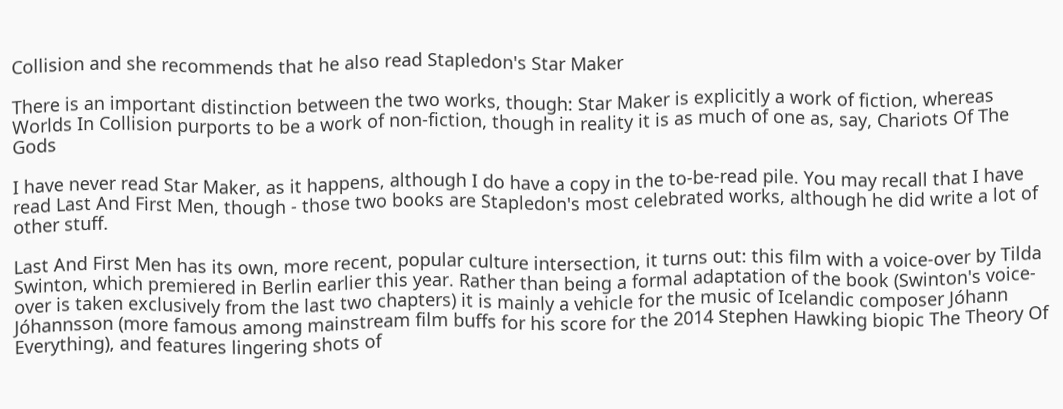Collision and she recommends that he also read Stapledon's Star Maker

There is an important distinction between the two works, though: Star Maker is explicitly a work of fiction, whereas Worlds In Collision purports to be a work of non-fiction, though in reality it is as much of one as, say, Chariots Of The Gods

I have never read Star Maker, as it happens, although I do have a copy in the to-be-read pile. You may recall that I have read Last And First Men, though - those two books are Stapledon's most celebrated works, although he did write a lot of other stuff.

Last And First Men has its own, more recent, popular culture intersection, it turns out: this film with a voice-over by Tilda Swinton, which premiered in Berlin earlier this year. Rather than being a formal adaptation of the book (Swinton's voice-over is taken exclusively from the last two chapters) it is mainly a vehicle for the music of Icelandic composer Jóhann Jóhannsson (more famous among mainstream film buffs for his score for the 2014 Stephen Hawking biopic The Theory Of Everything), and features lingering shots of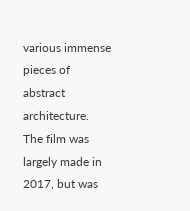various immense pieces of abstract architecture. The film was largely made in 2017, but was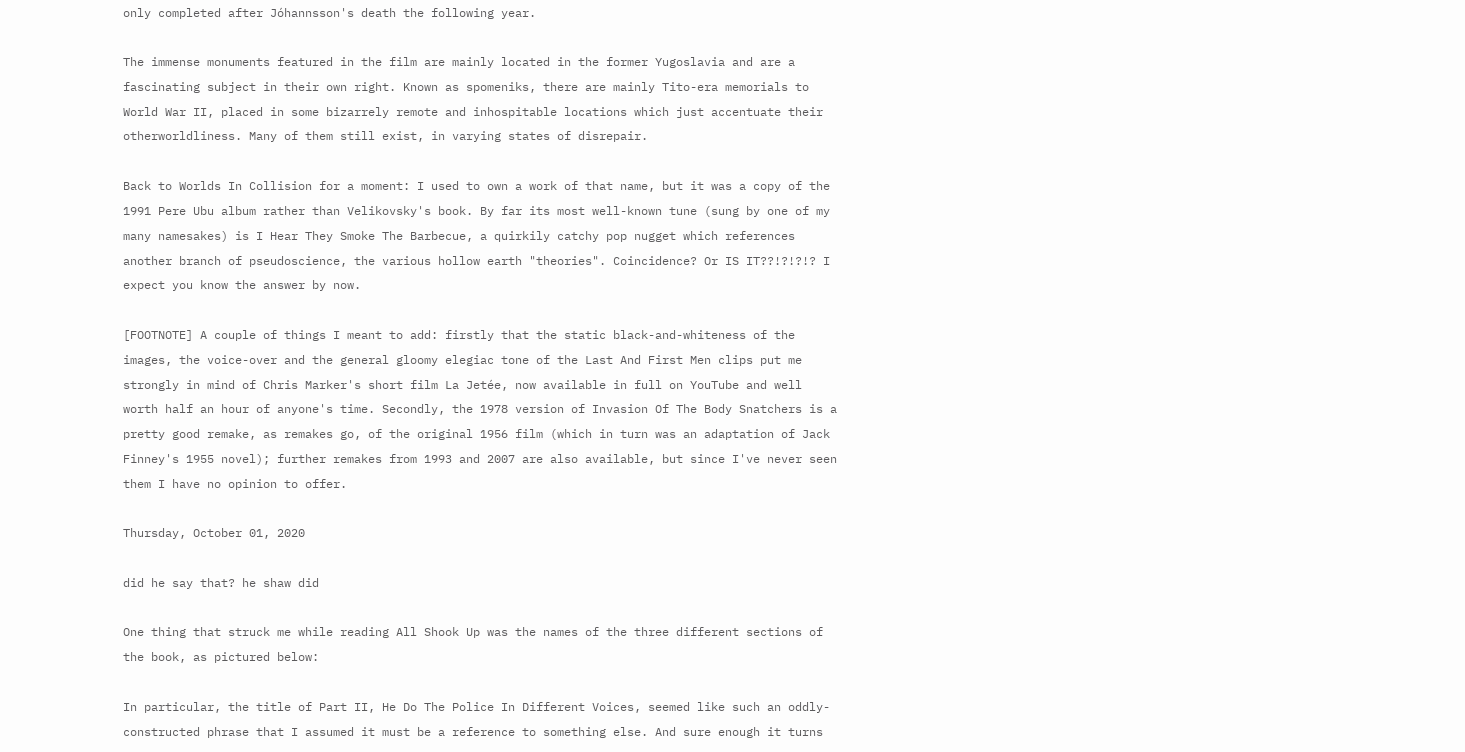only completed after Jóhannsson's death the following year.

The immense monuments featured in the film are mainly located in the former Yugoslavia and are a fascinating subject in their own right. Known as spomeniks, there are mainly Tito-era memorials to World War II, placed in some bizarrely remote and inhospitable locations which just accentuate their otherworldliness. Many of them still exist, in varying states of disrepair.

Back to Worlds In Collision for a moment: I used to own a work of that name, but it was a copy of the 1991 Pere Ubu album rather than Velikovsky's book. By far its most well-known tune (sung by one of my many namesakes) is I Hear They Smoke The Barbecue, a quirkily catchy pop nugget which references another branch of pseudoscience, the various hollow earth "theories". Coincidence? Or IS IT??!?!?!? I expect you know the answer by now.

[FOOTNOTE] A couple of things I meant to add: firstly that the static black-and-whiteness of the images, the voice-over and the general gloomy elegiac tone of the Last And First Men clips put me strongly in mind of Chris Marker's short film La Jetée, now available in full on YouTube and well worth half an hour of anyone's time. Secondly, the 1978 version of Invasion Of The Body Snatchers is a pretty good remake, as remakes go, of the original 1956 film (which in turn was an adaptation of Jack Finney's 1955 novel); further remakes from 1993 and 2007 are also available, but since I've never seen them I have no opinion to offer.

Thursday, October 01, 2020

did he say that? he shaw did

One thing that struck me while reading All Shook Up was the names of the three different sections of the book, as pictured below:

In particular, the title of Part II, He Do The Police In Different Voices, seemed like such an oddly-constructed phrase that I assumed it must be a reference to something else. And sure enough it turns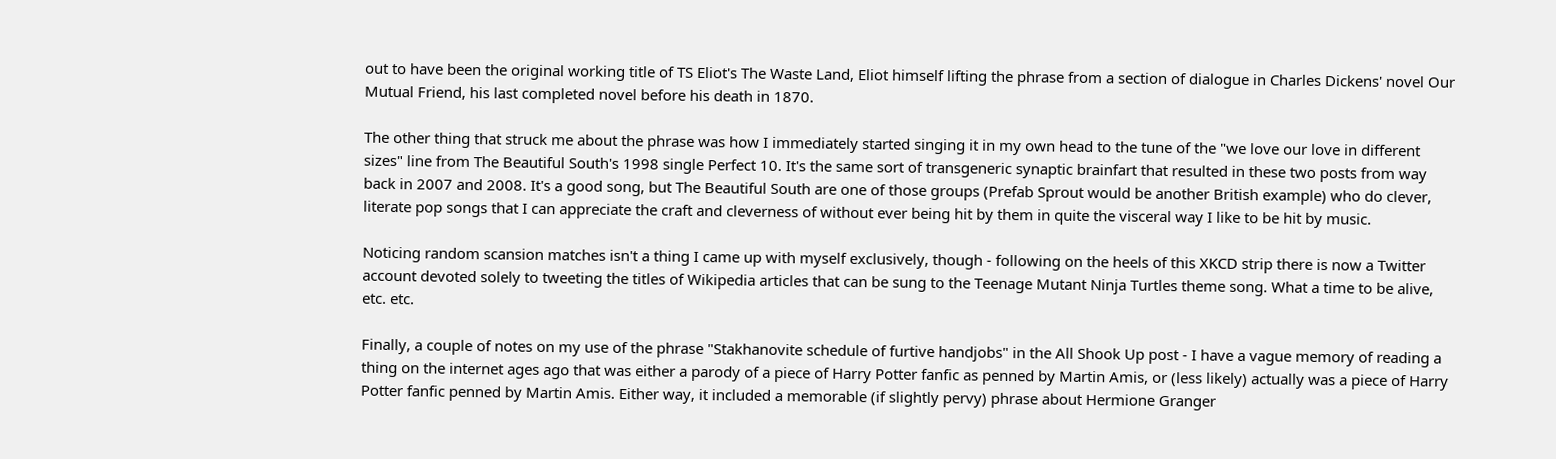out to have been the original working title of TS Eliot's The Waste Land, Eliot himself lifting the phrase from a section of dialogue in Charles Dickens' novel Our Mutual Friend, his last completed novel before his death in 1870.

The other thing that struck me about the phrase was how I immediately started singing it in my own head to the tune of the "we love our love in different sizes" line from The Beautiful South's 1998 single Perfect 10. It's the same sort of transgeneric synaptic brainfart that resulted in these two posts from way back in 2007 and 2008. It's a good song, but The Beautiful South are one of those groups (Prefab Sprout would be another British example) who do clever, literate pop songs that I can appreciate the craft and cleverness of without ever being hit by them in quite the visceral way I like to be hit by music.

Noticing random scansion matches isn't a thing I came up with myself exclusively, though - following on the heels of this XKCD strip there is now a Twitter account devoted solely to tweeting the titles of Wikipedia articles that can be sung to the Teenage Mutant Ninja Turtles theme song. What a time to be alive, etc. etc.

Finally, a couple of notes on my use of the phrase "Stakhanovite schedule of furtive handjobs" in the All Shook Up post - I have a vague memory of reading a thing on the internet ages ago that was either a parody of a piece of Harry Potter fanfic as penned by Martin Amis, or (less likely) actually was a piece of Harry Potter fanfic penned by Martin Amis. Either way, it included a memorable (if slightly pervy) phrase about Hermione Granger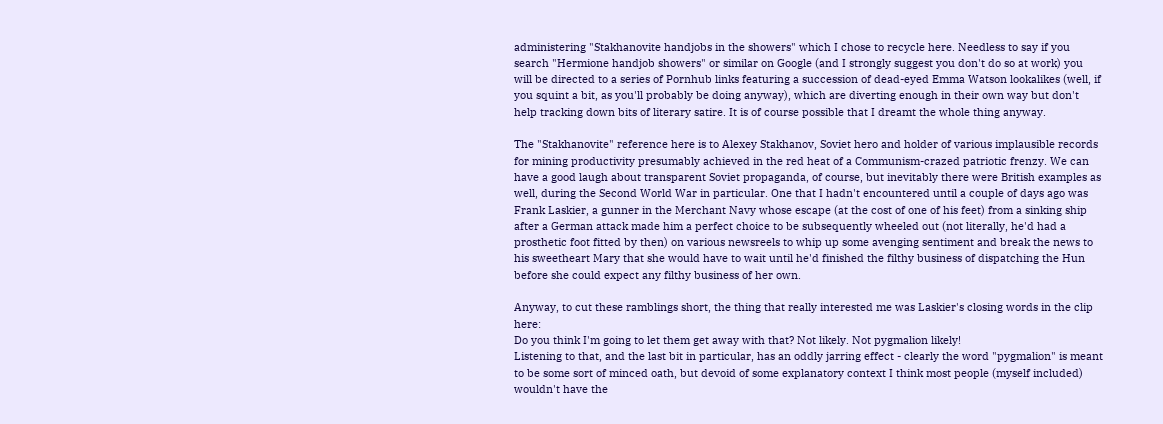administering "Stakhanovite handjobs in the showers" which I chose to recycle here. Needless to say if you search "Hermione handjob showers" or similar on Google (and I strongly suggest you don't do so at work) you will be directed to a series of Pornhub links featuring a succession of dead-eyed Emma Watson lookalikes (well, if you squint a bit, as you'll probably be doing anyway), which are diverting enough in their own way but don't help tracking down bits of literary satire. It is of course possible that I dreamt the whole thing anyway.

The "Stakhanovite" reference here is to Alexey Stakhanov, Soviet hero and holder of various implausible records for mining productivity presumably achieved in the red heat of a Communism-crazed patriotic frenzy. We can have a good laugh about transparent Soviet propaganda, of course, but inevitably there were British examples as well, during the Second World War in particular. One that I hadn't encountered until a couple of days ago was Frank Laskier, a gunner in the Merchant Navy whose escape (at the cost of one of his feet) from a sinking ship after a German attack made him a perfect choice to be subsequently wheeled out (not literally, he'd had a prosthetic foot fitted by then) on various newsreels to whip up some avenging sentiment and break the news to his sweetheart Mary that she would have to wait until he'd finished the filthy business of dispatching the Hun before she could expect any filthy business of her own.

Anyway, to cut these ramblings short, the thing that really interested me was Laskier's closing words in the clip here:
Do you think I'm going to let them get away with that? Not likely. Not pygmalion likely!
Listening to that, and the last bit in particular, has an oddly jarring effect - clearly the word "pygmalion" is meant to be some sort of minced oath, but devoid of some explanatory context I think most people (myself included) wouldn't have the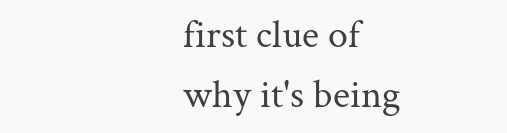first clue of why it's being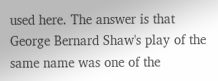used here. The answer is that George Bernard Shaw's play of the same name was one of the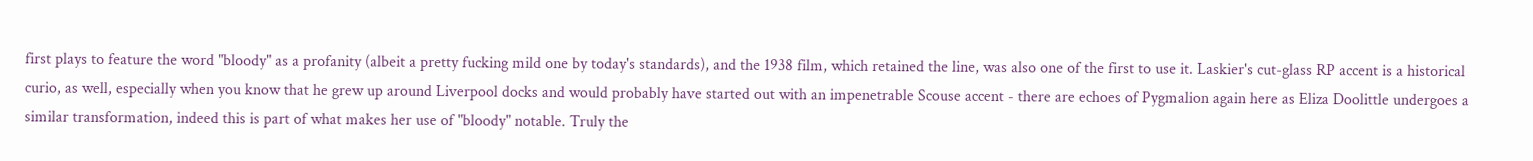first plays to feature the word "bloody" as a profanity (albeit a pretty fucking mild one by today's standards), and the 1938 film, which retained the line, was also one of the first to use it. Laskier's cut-glass RP accent is a historical curio, as well, especially when you know that he grew up around Liverpool docks and would probably have started out with an impenetrable Scouse accent - there are echoes of Pygmalion again here as Eliza Doolittle undergoes a similar transformation, indeed this is part of what makes her use of "bloody" notable. Truly the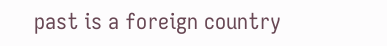past is a foreign country